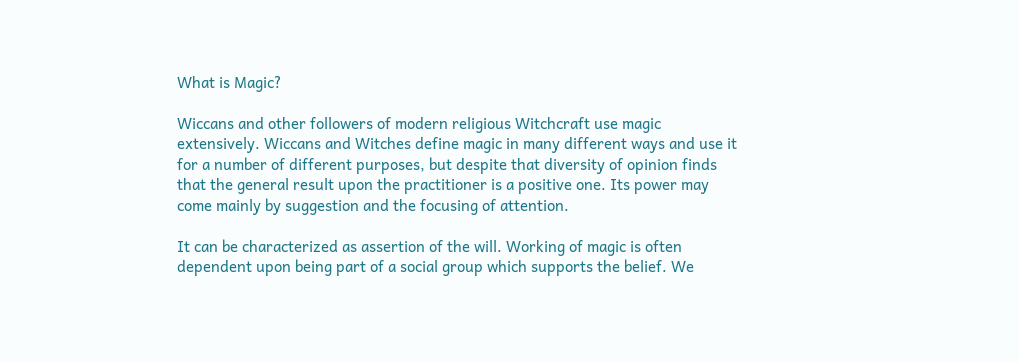What is Magic?

Wiccans and other followers of modern religious Witchcraft use magic extensively. Wiccans and Witches define magic in many different ways and use it for a number of different purposes, but despite that diversity of opinion finds that the general result upon the practitioner is a positive one. Its power may come mainly by suggestion and the focusing of attention.

It can be characterized as assertion of the will. Working of magic is often dependent upon being part of a social group which supports the belief. We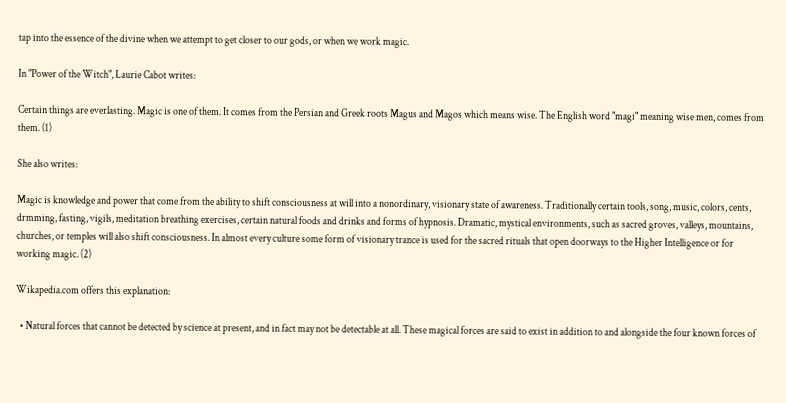tap into the essence of the divine when we attempt to get closer to our gods, or when we work magic.

In "Power of the Witch", Laurie Cabot writes:

Certain things are everlasting. Magic is one of them. It comes from the Persian and Greek roots Magus and Magos which means wise. The English word "magi" meaning wise men, comes from them. (1)

She also writes:

Magic is knowledge and power that come from the ability to shift consciousness at will into a nonordinary, visionary state of awareness. Traditionally certain tools, song, music, colors, cents, drmming, fasting, vigils, meditation breathing exercises, certain natural foods and drinks and forms of hypnosis. Dramatic, mystical environments, such as sacred groves, valleys, mountains, churches, or temples will also shift consciousness. In almost every culture some form of visionary trance is used for the sacred rituals that open doorways to the Higher Intelligence or for working magic. (2)

Wikapedia.com offers this explanation:

  • Natural forces that cannot be detected by science at present, and in fact may not be detectable at all. These magical forces are said to exist in addition to and alongside the four known forces of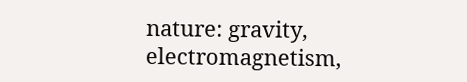nature: gravity, electromagnetism,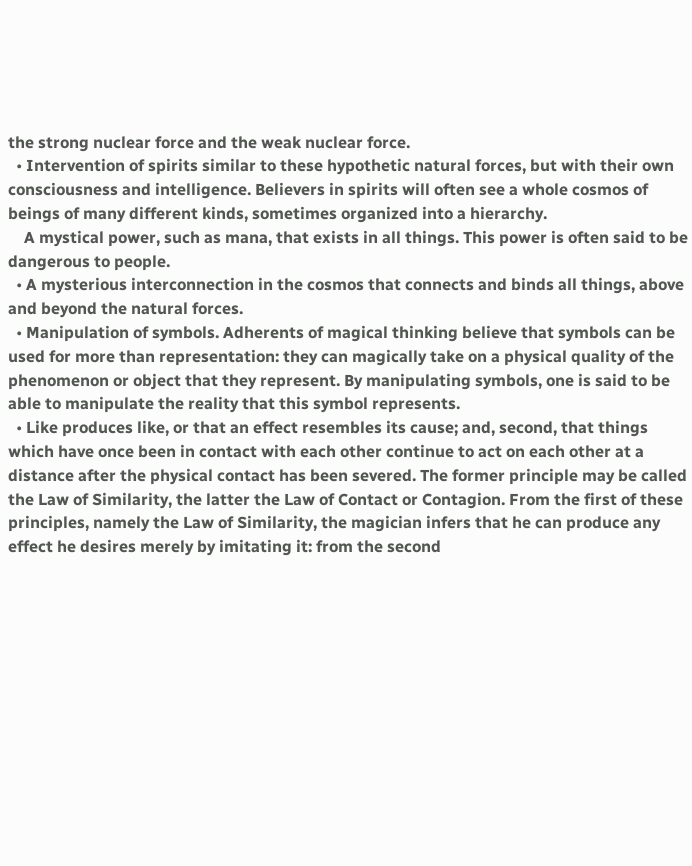the strong nuclear force and the weak nuclear force.
  • Intervention of spirits similar to these hypothetic natural forces, but with their own consciousness and intelligence. Believers in spirits will often see a whole cosmos of beings of many different kinds, sometimes organized into a hierarchy.
    A mystical power, such as mana, that exists in all things. This power is often said to be dangerous to people.
  • A mysterious interconnection in the cosmos that connects and binds all things, above and beyond the natural forces.
  • Manipulation of symbols. Adherents of magical thinking believe that symbols can be used for more than representation: they can magically take on a physical quality of the phenomenon or object that they represent. By manipulating symbols, one is said to be able to manipulate the reality that this symbol represents.
  • Like produces like, or that an effect resembles its cause; and, second, that things which have once been in contact with each other continue to act on each other at a distance after the physical contact has been severed. The former principle may be called the Law of Similarity, the latter the Law of Contact or Contagion. From the first of these principles, namely the Law of Similarity, the magician infers that he can produce any effect he desires merely by imitating it: from the second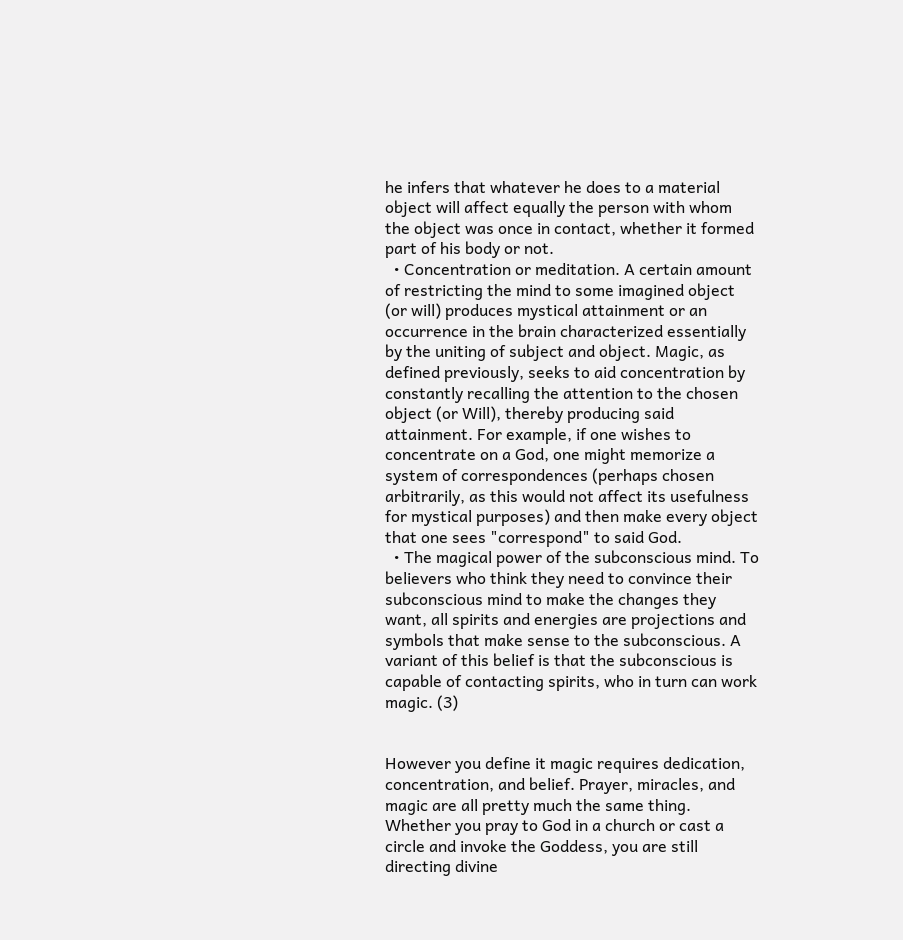he infers that whatever he does to a material object will affect equally the person with whom the object was once in contact, whether it formed part of his body or not.
  • Concentration or meditation. A certain amount of restricting the mind to some imagined object (or will) produces mystical attainment or an occurrence in the brain characterized essentially by the uniting of subject and object. Magic, as defined previously, seeks to aid concentration by constantly recalling the attention to the chosen object (or Will), thereby producing said attainment. For example, if one wishes to concentrate on a God, one might memorize a system of correspondences (perhaps chosen arbitrarily, as this would not affect its usefulness for mystical purposes) and then make every object that one sees "correspond" to said God.
  • The magical power of the subconscious mind. To believers who think they need to convince their subconscious mind to make the changes they want, all spirits and energies are projections and symbols that make sense to the subconscious. A variant of this belief is that the subconscious is capable of contacting spirits, who in turn can work magic. (3)


However you define it magic requires dedication, concentration, and belief. Prayer, miracles, and magic are all pretty much the same thing. Whether you pray to God in a church or cast a circle and invoke the Goddess, you are still directing divine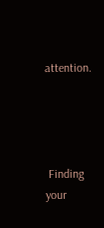attention.




 Finding your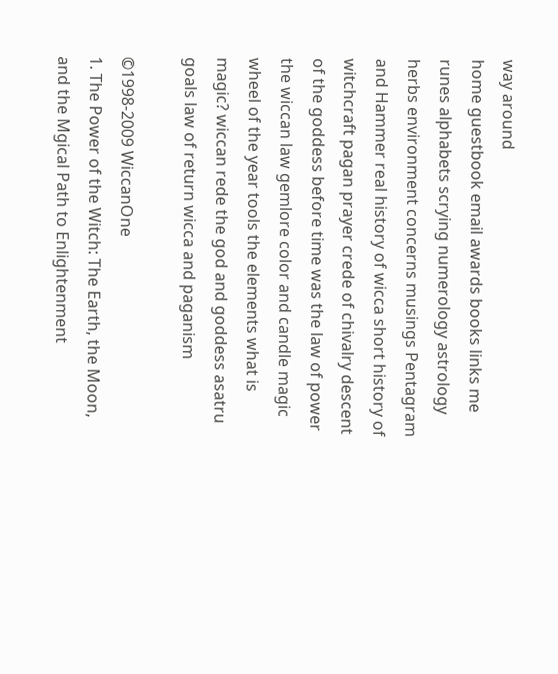way around
home guestbook email awards books links me runes alphabets scrying numerology astrology herbs environment concerns musings Pentagram and Hammer real history of wicca short history of witchcraft pagan prayer crede of chivalry descent of the goddess before time was the law of power the wiccan law gemlore color and candle magic wheel of the year tools the elements what is magic? wiccan rede the god and goddess asatru goals law of return wicca and paganism

©1998-2009 WiccanOne
1. The Power of the Witch: The Earth, the Moon, and the Mgical Path to Enlightenment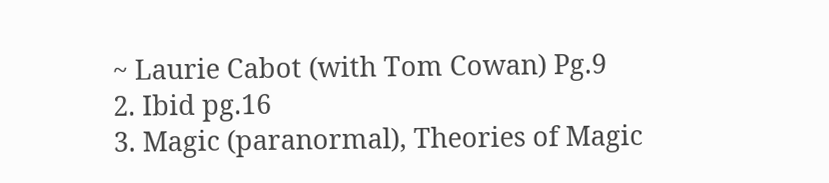~ Laurie Cabot (with Tom Cowan) Pg.9
2. Ibid pg.16
3. Magic (paranormal), Theories of Magic